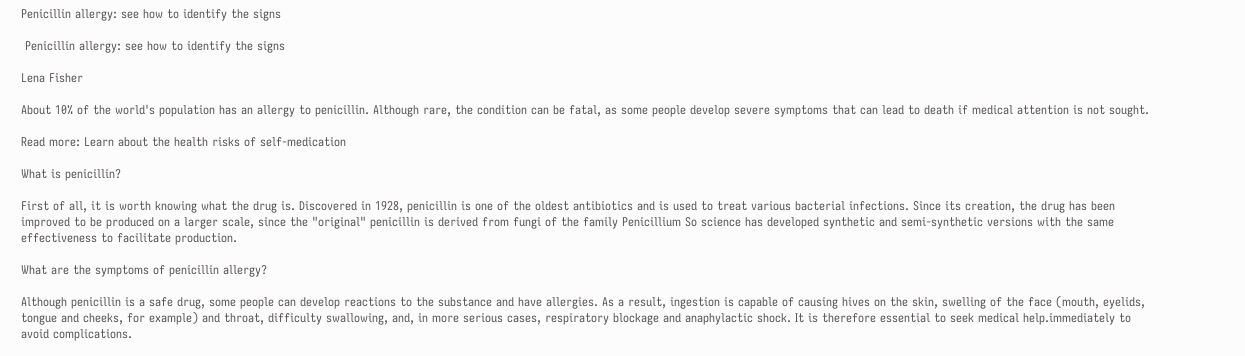Penicillin allergy: see how to identify the signs

 Penicillin allergy: see how to identify the signs

Lena Fisher

About 10% of the world's population has an allergy to penicillin. Although rare, the condition can be fatal, as some people develop severe symptoms that can lead to death if medical attention is not sought.

Read more: Learn about the health risks of self-medication

What is penicillin?

First of all, it is worth knowing what the drug is. Discovered in 1928, penicillin is one of the oldest antibiotics and is used to treat various bacterial infections. Since its creation, the drug has been improved to be produced on a larger scale, since the "original" penicillin is derived from fungi of the family Penicillium So science has developed synthetic and semi-synthetic versions with the same effectiveness to facilitate production.

What are the symptoms of penicillin allergy?

Although penicillin is a safe drug, some people can develop reactions to the substance and have allergies. As a result, ingestion is capable of causing hives on the skin, swelling of the face (mouth, eyelids, tongue and cheeks, for example) and throat, difficulty swallowing, and, in more serious cases, respiratory blockage and anaphylactic shock. It is therefore essential to seek medical help.immediately to avoid complications.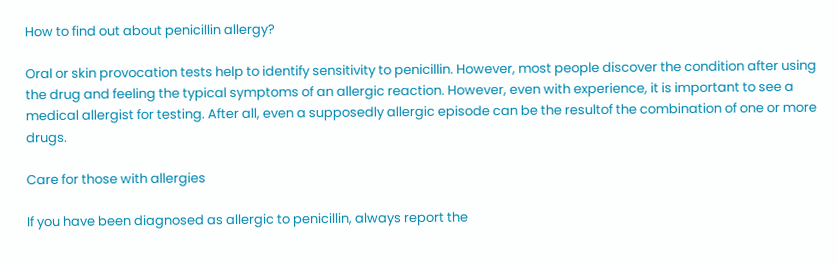How to find out about penicillin allergy?

Oral or skin provocation tests help to identify sensitivity to penicillin. However, most people discover the condition after using the drug and feeling the typical symptoms of an allergic reaction. However, even with experience, it is important to see a medical allergist for testing. After all, even a supposedly allergic episode can be the resultof the combination of one or more drugs.

Care for those with allergies

If you have been diagnosed as allergic to penicillin, always report the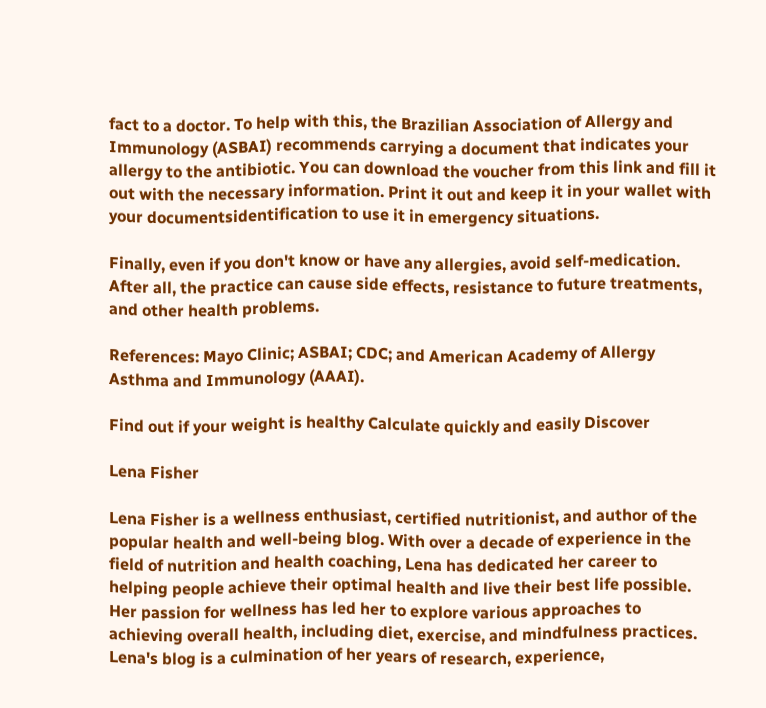fact to a doctor. To help with this, the Brazilian Association of Allergy and Immunology (ASBAI) recommends carrying a document that indicates your allergy to the antibiotic. You can download the voucher from this link and fill it out with the necessary information. Print it out and keep it in your wallet with your documentsidentification to use it in emergency situations.

Finally, even if you don't know or have any allergies, avoid self-medication. After all, the practice can cause side effects, resistance to future treatments, and other health problems.

References: Mayo Clinic; ASBAI; CDC; and American Academy of Allergy Asthma and Immunology (AAAI).

Find out if your weight is healthy Calculate quickly and easily Discover

Lena Fisher

Lena Fisher is a wellness enthusiast, certified nutritionist, and author of the popular health and well-being blog. With over a decade of experience in the field of nutrition and health coaching, Lena has dedicated her career to helping people achieve their optimal health and live their best life possible. Her passion for wellness has led her to explore various approaches to achieving overall health, including diet, exercise, and mindfulness practices. Lena's blog is a culmination of her years of research, experience,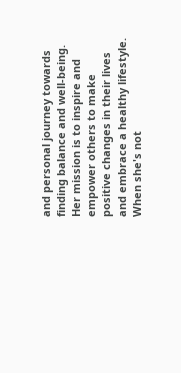and personal journey towards finding balance and well-being. Her mission is to inspire and empower others to make positive changes in their lives and embrace a healthy lifestyle. When she's not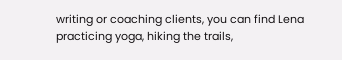writing or coaching clients, you can find Lena practicing yoga, hiking the trails,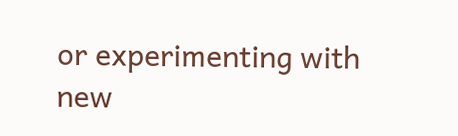or experimenting with new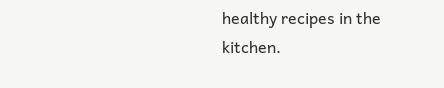healthy recipes in the kitchen.